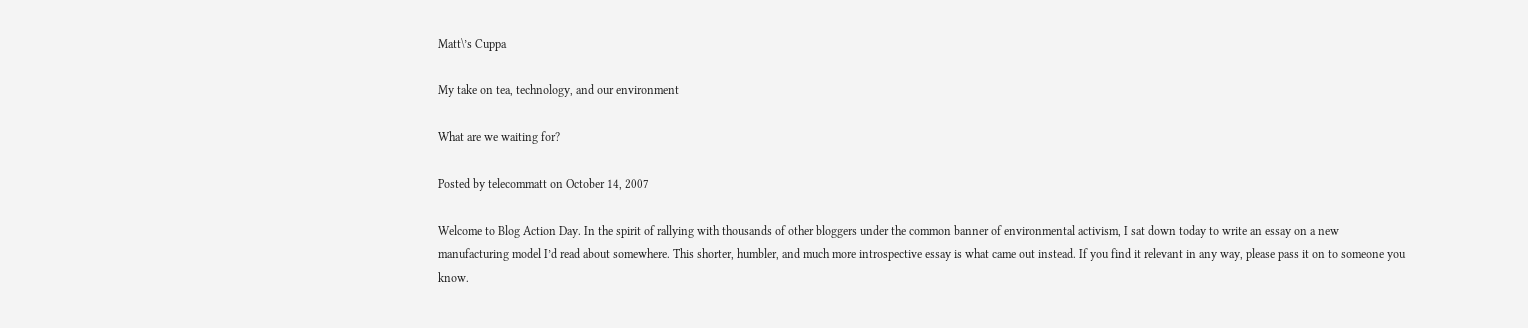Matt\’s Cuppa

My take on tea, technology, and our environment

What are we waiting for?

Posted by telecommatt on October 14, 2007

Welcome to Blog Action Day. In the spirit of rallying with thousands of other bloggers under the common banner of environmental activism, I sat down today to write an essay on a new manufacturing model I’d read about somewhere. This shorter, humbler, and much more introspective essay is what came out instead. If you find it relevant in any way, please pass it on to someone you know.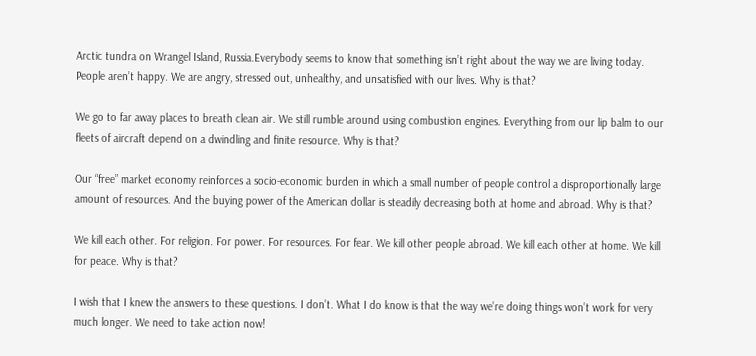Arctic tundra on Wrangel Island, Russia.Everybody seems to know that something isn’t right about the way we are living today. People aren’t happy. We are angry, stressed out, unhealthy, and unsatisfied with our lives. Why is that?

We go to far away places to breath clean air. We still rumble around using combustion engines. Everything from our lip balm to our fleets of aircraft depend on a dwindling and finite resource. Why is that?

Our “free” market economy reinforces a socio-economic burden in which a small number of people control a disproportionally large amount of resources. And the buying power of the American dollar is steadily decreasing both at home and abroad. Why is that?

We kill each other. For religion. For power. For resources. For fear. We kill other people abroad. We kill each other at home. We kill for peace. Why is that?

I wish that I knew the answers to these questions. I don’t. What I do know is that the way we’re doing things won’t work for very much longer. We need to take action now!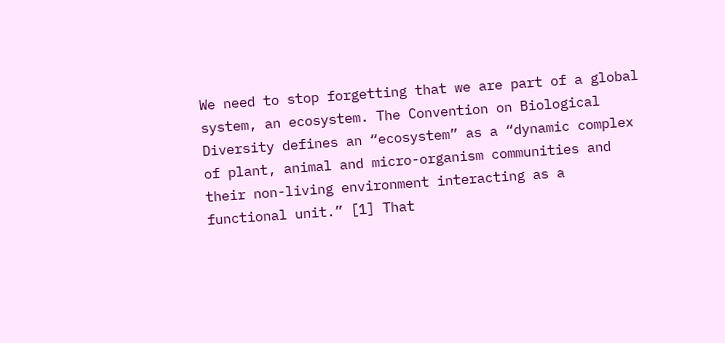We need to stop forgetting that we are part of a global system, an ecosystem. The Convention on Biological Diversity defines an “ecosystem” as a “dynamic complex of plant, animal and micro-organism communities and their non-living environment interacting as a functional unit.” [1] That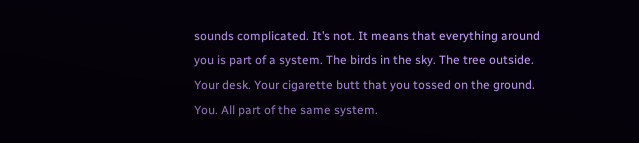sounds complicated. It’s not. It means that everything around you is part of a system. The birds in the sky. The tree outside. Your desk. Your cigarette butt that you tossed on the ground. You. All part of the same system.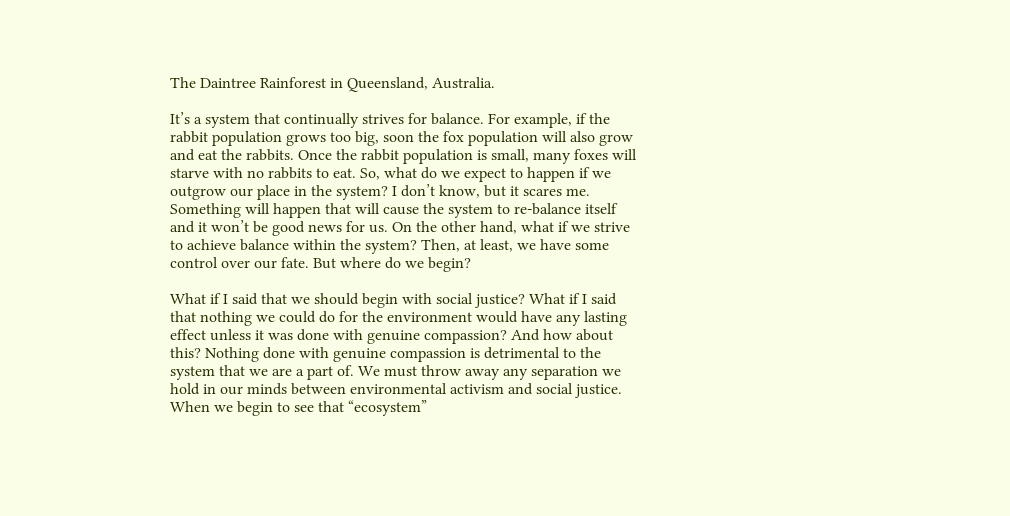The Daintree Rainforest in Queensland, Australia.

It’s a system that continually strives for balance. For example, if the rabbit population grows too big, soon the fox population will also grow and eat the rabbits. Once the rabbit population is small, many foxes will starve with no rabbits to eat. So, what do we expect to happen if we outgrow our place in the system? I don’t know, but it scares me. Something will happen that will cause the system to re-balance itself and it won’t be good news for us. On the other hand, what if we strive to achieve balance within the system? Then, at least, we have some control over our fate. But where do we begin?

What if I said that we should begin with social justice? What if I said that nothing we could do for the environment would have any lasting effect unless it was done with genuine compassion? And how about this? Nothing done with genuine compassion is detrimental to the system that we are a part of. We must throw away any separation we hold in our minds between environmental activism and social justice. When we begin to see that “ecosystem”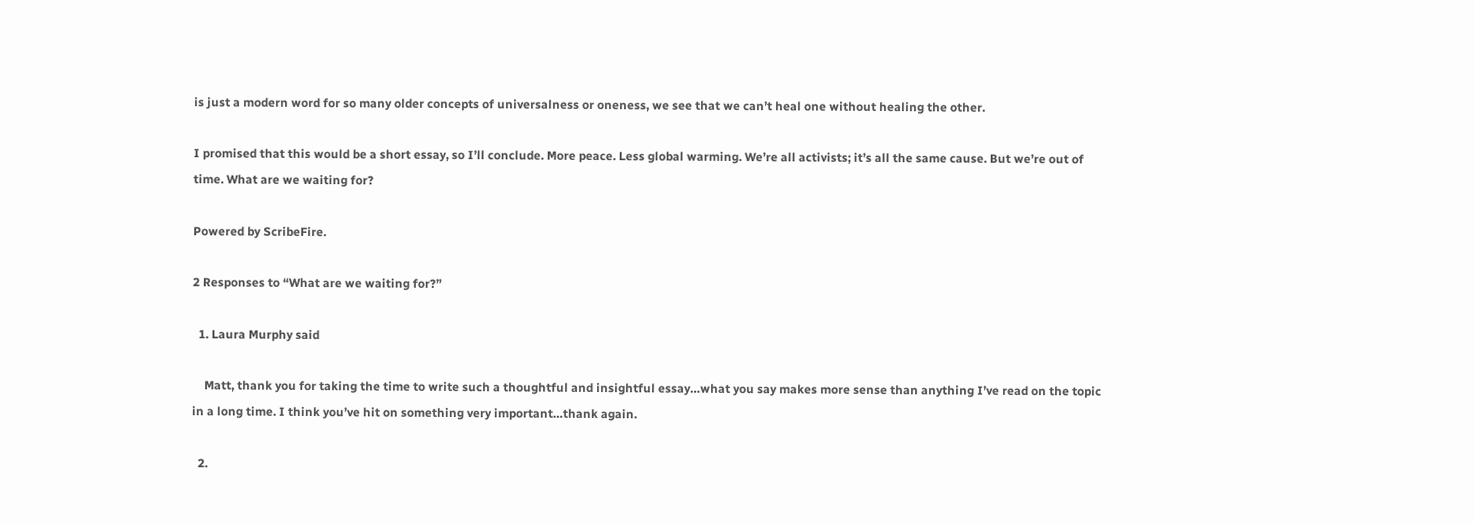is just a modern word for so many older concepts of universalness or oneness, we see that we can’t heal one without healing the other.

I promised that this would be a short essay, so I’ll conclude. More peace. Less global warming. We’re all activists; it’s all the same cause. But we’re out of time. What are we waiting for?

Powered by ScribeFire.

2 Responses to “What are we waiting for?”

  1. Laura Murphy said

    Matt, thank you for taking the time to write such a thoughtful and insightful essay…what you say makes more sense than anything I’ve read on the topic in a long time. I think you’ve hit on something very important…thank again.

  2.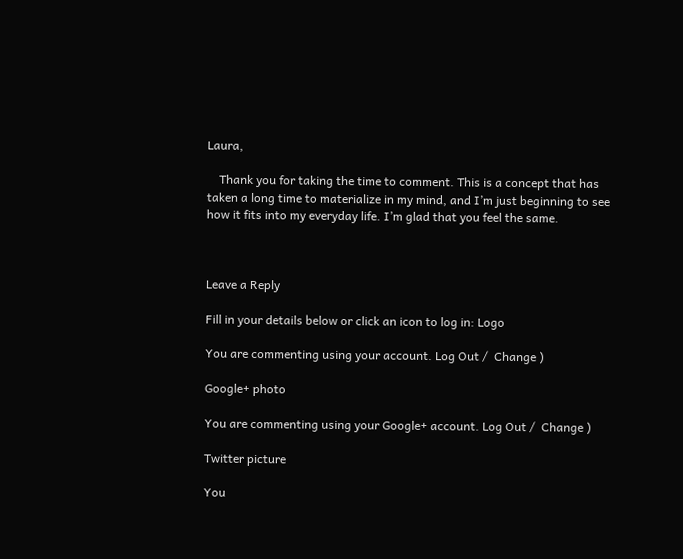Laura,

    Thank you for taking the time to comment. This is a concept that has taken a long time to materialize in my mind, and I’m just beginning to see how it fits into my everyday life. I’m glad that you feel the same.



Leave a Reply

Fill in your details below or click an icon to log in: Logo

You are commenting using your account. Log Out /  Change )

Google+ photo

You are commenting using your Google+ account. Log Out /  Change )

Twitter picture

You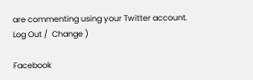are commenting using your Twitter account. Log Out /  Change )

Facebook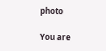photo

You are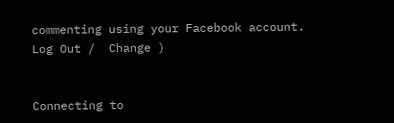commenting using your Facebook account. Log Out /  Change )


Connecting to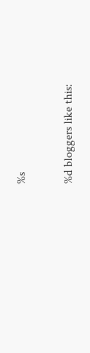%s

%d bloggers like this: